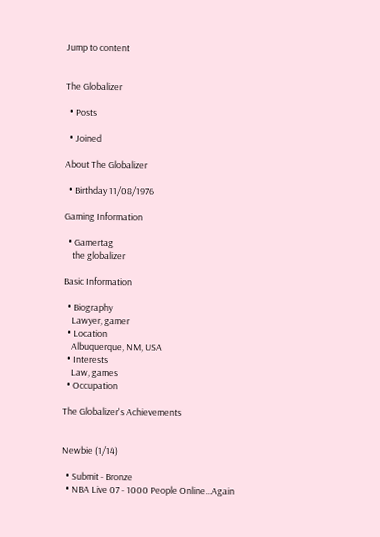Jump to content


The Globalizer

  • Posts

  • Joined

About The Globalizer

  • Birthday 11/08/1976

Gaming Information

  • Gamertag
    the globalizer

Basic Information

  • Biography
    Lawyer, gamer
  • Location
    Albuquerque, NM, USA
  • Interests
    Law, games
  • Occupation

The Globalizer's Achievements


Newbie (1/14)

  • Submit - Bronze
  • NBA Live 07 - 1000 People Online...Again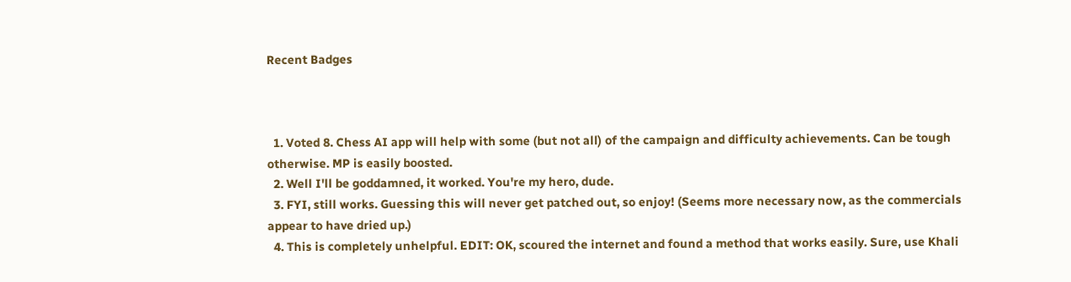Recent Badges



  1. Voted 8. Chess AI app will help with some (but not all) of the campaign and difficulty achievements. Can be tough otherwise. MP is easily boosted.
  2. Well I'll be goddamned, it worked. You're my hero, dude.
  3. FYI, still works. Guessing this will never get patched out, so enjoy! (Seems more necessary now, as the commercials appear to have dried up.)
  4. This is completely unhelpful. EDIT: OK, scoured the internet and found a method that works easily. Sure, use Khali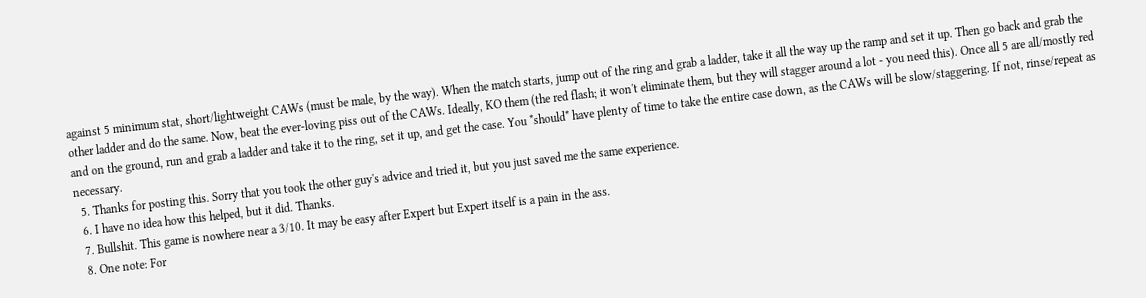against 5 minimum stat, short/lightweight CAWs (must be male, by the way). When the match starts, jump out of the ring and grab a ladder, take it all the way up the ramp and set it up. Then go back and grab the other ladder and do the same. Now, beat the ever-loving piss out of the CAWs. Ideally, KO them (the red flash; it won't eliminate them, but they will stagger around a lot - you need this). Once all 5 are all/mostly red and on the ground, run and grab a ladder and take it to the ring, set it up, and get the case. You *should* have plenty of time to take the entire case down, as the CAWs will be slow/staggering. If not, rinse/repeat as necessary.
  5. Thanks for posting this. Sorry that you took the other guy's advice and tried it, but you just saved me the same experience.
  6. I have no idea how this helped, but it did. Thanks.
  7. Bullshit. This game is nowhere near a 3/10. It may be easy after Expert but Expert itself is a pain in the ass.
  8. One note: For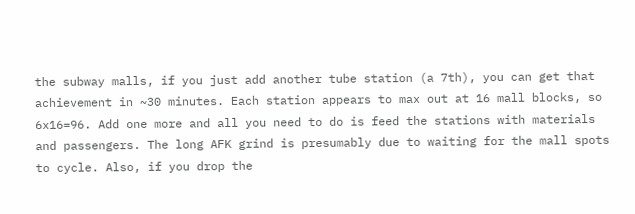the subway malls, if you just add another tube station (a 7th), you can get that achievement in ~30 minutes. Each station appears to max out at 16 mall blocks, so 6x16=96. Add one more and all you need to do is feed the stations with materials and passengers. The long AFK grind is presumably due to waiting for the mall spots to cycle. Also, if you drop the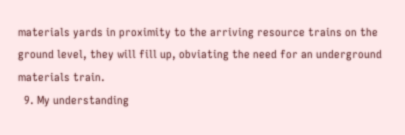materials yards in proximity to the arriving resource trains on the ground level, they will fill up, obviating the need for an underground materials train.
  9. My understanding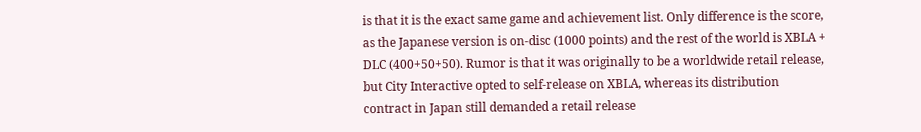is that it is the exact same game and achievement list. Only difference is the score, as the Japanese version is on-disc (1000 points) and the rest of the world is XBLA + DLC (400+50+50). Rumor is that it was originally to be a worldwide retail release, but City Interactive opted to self-release on XBLA, whereas its distribution contract in Japan still demanded a retail release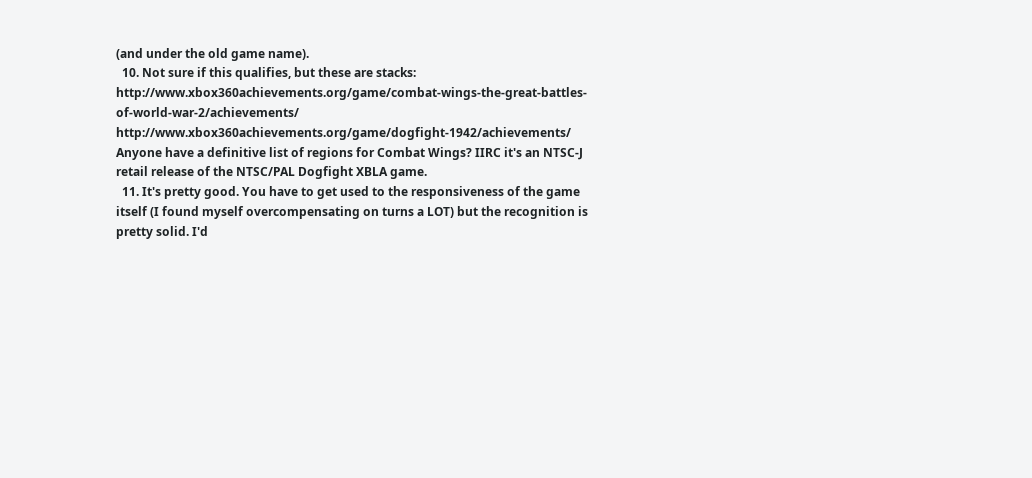(and under the old game name).
  10. Not sure if this qualifies, but these are stacks: http://www.xbox360achievements.org/game/combat-wings-the-great-battles-of-world-war-2/achievements/ http://www.xbox360achievements.org/game/dogfight-1942/achievements/ Anyone have a definitive list of regions for Combat Wings? IIRC it's an NTSC-J retail release of the NTSC/PAL Dogfight XBLA game.
  11. It's pretty good. You have to get used to the responsiveness of the game itself (I found myself overcompensating on turns a LOT) but the recognition is pretty solid. I'd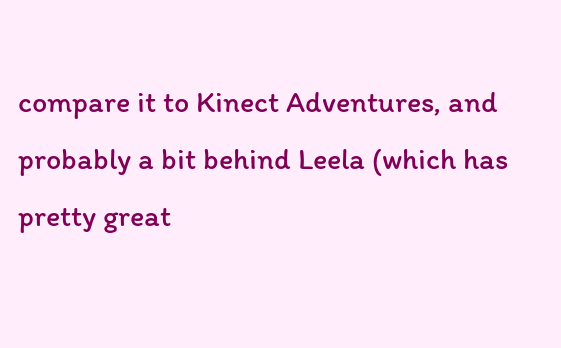compare it to Kinect Adventures, and probably a bit behind Leela (which has pretty great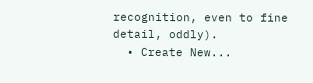recognition, even to fine detail, oddly).
  • Create New...